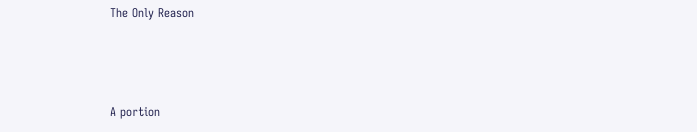The Only Reason



A portion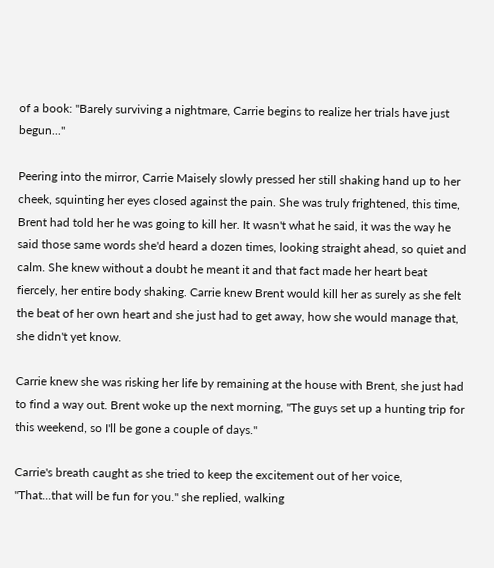of a book: "Barely surviving a nightmare, Carrie begins to realize her trials have just begun..."

Peering into the mirror, Carrie Maisely slowly pressed her still shaking hand up to her cheek, squinting her eyes closed against the pain. She was truly frightened, this time, Brent had told her he was going to kill her. It wasn't what he said, it was the way he said those same words she'd heard a dozen times, looking straight ahead, so quiet and calm. She knew without a doubt he meant it and that fact made her heart beat fiercely, her entire body shaking. Carrie knew Brent would kill her as surely as she felt the beat of her own heart and she just had to get away, how she would manage that, she didn't yet know.

Carrie knew she was risking her life by remaining at the house with Brent, she just had to find a way out. Brent woke up the next morning, "The guys set up a hunting trip for this weekend, so I'll be gone a couple of days."

Carrie's breath caught as she tried to keep the excitement out of her voice,
"That...that will be fun for you." she replied, walking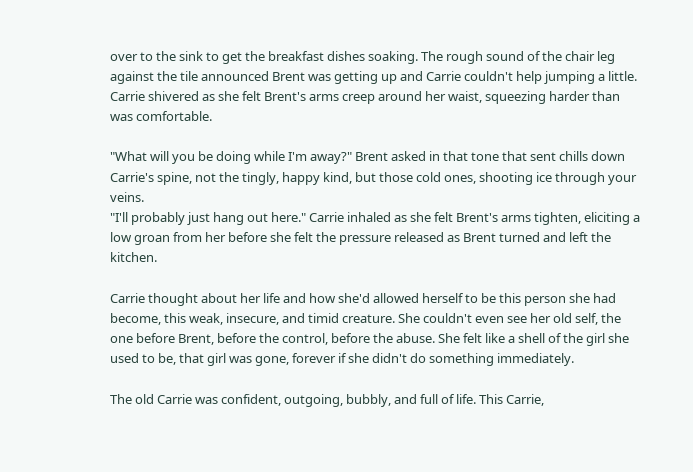over to the sink to get the breakfast dishes soaking. The rough sound of the chair leg against the tile announced Brent was getting up and Carrie couldn't help jumping a little. Carrie shivered as she felt Brent's arms creep around her waist, squeezing harder than was comfortable.

"What will you be doing while I'm away?" Brent asked in that tone that sent chills down Carrie's spine, not the tingly, happy kind, but those cold ones, shooting ice through your veins.
"I'll probably just hang out here." Carrie inhaled as she felt Brent's arms tighten, eliciting a low groan from her before she felt the pressure released as Brent turned and left the kitchen.

Carrie thought about her life and how she'd allowed herself to be this person she had become, this weak, insecure, and timid creature. She couldn't even see her old self, the one before Brent, before the control, before the abuse. She felt like a shell of the girl she used to be, that girl was gone, forever if she didn't do something immediately.

The old Carrie was confident, outgoing, bubbly, and full of life. This Carrie,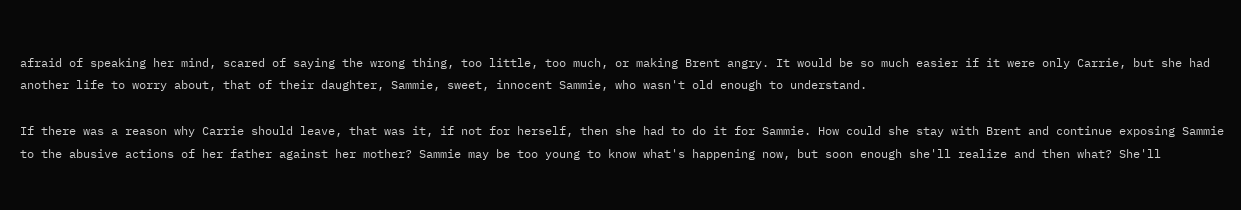afraid of speaking her mind, scared of saying the wrong thing, too little, too much, or making Brent angry. It would be so much easier if it were only Carrie, but she had another life to worry about, that of their daughter, Sammie, sweet, innocent Sammie, who wasn't old enough to understand.

If there was a reason why Carrie should leave, that was it, if not for herself, then she had to do it for Sammie. How could she stay with Brent and continue exposing Sammie to the abusive actions of her father against her mother? Sammie may be too young to know what's happening now, but soon enough she'll realize and then what? She'll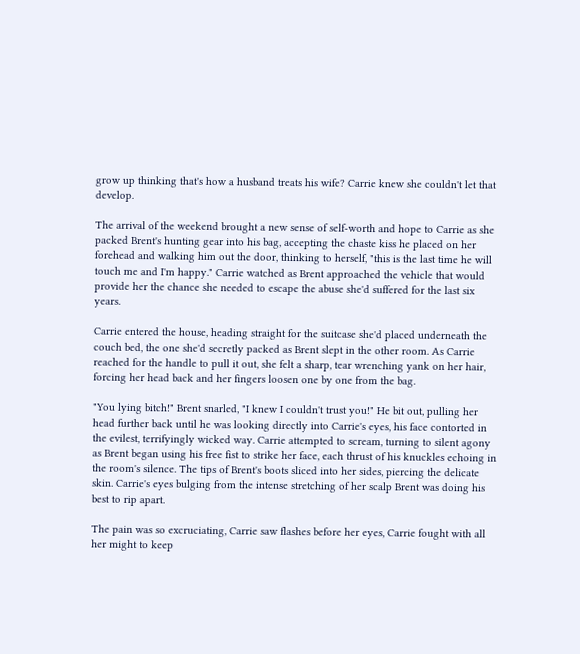grow up thinking that's how a husband treats his wife? Carrie knew she couldn't let that develop.

The arrival of the weekend brought a new sense of self-worth and hope to Carrie as she packed Brent's hunting gear into his bag, accepting the chaste kiss he placed on her forehead and walking him out the door, thinking to herself, "this is the last time he will touch me and I'm happy." Carrie watched as Brent approached the vehicle that would provide her the chance she needed to escape the abuse she'd suffered for the last six years.

Carrie entered the house, heading straight for the suitcase she'd placed underneath the couch bed, the one she'd secretly packed as Brent slept in the other room. As Carrie reached for the handle to pull it out, she felt a sharp, tear wrenching yank on her hair, forcing her head back and her fingers loosen one by one from the bag.

"You lying bitch!" Brent snarled, "I knew I couldn't trust you!" He bit out, pulling her head further back until he was looking directly into Carrie's eyes, his face contorted in the evilest, terrifyingly wicked way. Carrie attempted to scream, turning to silent agony as Brent began using his free fist to strike her face, each thrust of his knuckles echoing in the room's silence. The tips of Brent's boots sliced into her sides, piercing the delicate skin. Carrie's eyes bulging from the intense stretching of her scalp Brent was doing his best to rip apart.

The pain was so excruciating, Carrie saw flashes before her eyes, Carrie fought with all her might to keep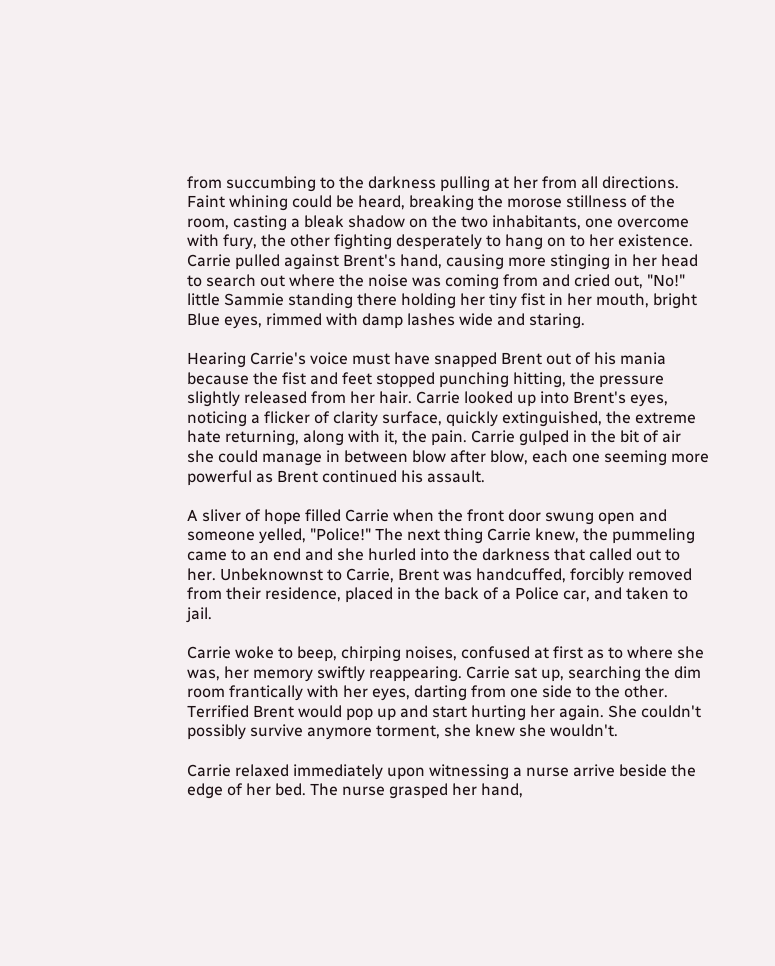from succumbing to the darkness pulling at her from all directions. Faint whining could be heard, breaking the morose stillness of the room, casting a bleak shadow on the two inhabitants, one overcome with fury, the other fighting desperately to hang on to her existence. Carrie pulled against Brent's hand, causing more stinging in her head to search out where the noise was coming from and cried out, "No!" little Sammie standing there holding her tiny fist in her mouth, bright Blue eyes, rimmed with damp lashes wide and staring.

Hearing Carrie's voice must have snapped Brent out of his mania because the fist and feet stopped punching hitting, the pressure slightly released from her hair. Carrie looked up into Brent's eyes, noticing a flicker of clarity surface, quickly extinguished, the extreme hate returning, along with it, the pain. Carrie gulped in the bit of air she could manage in between blow after blow, each one seeming more powerful as Brent continued his assault.

A sliver of hope filled Carrie when the front door swung open and someone yelled, "Police!" The next thing Carrie knew, the pummeling came to an end and she hurled into the darkness that called out to her. Unbeknownst to Carrie, Brent was handcuffed, forcibly removed from their residence, placed in the back of a Police car, and taken to jail.

Carrie woke to beep, chirping noises, confused at first as to where she was, her memory swiftly reappearing. Carrie sat up, searching the dim room frantically with her eyes, darting from one side to the other. Terrified Brent would pop up and start hurting her again. She couldn't possibly survive anymore torment, she knew she wouldn't.

Carrie relaxed immediately upon witnessing a nurse arrive beside the edge of her bed. The nurse grasped her hand,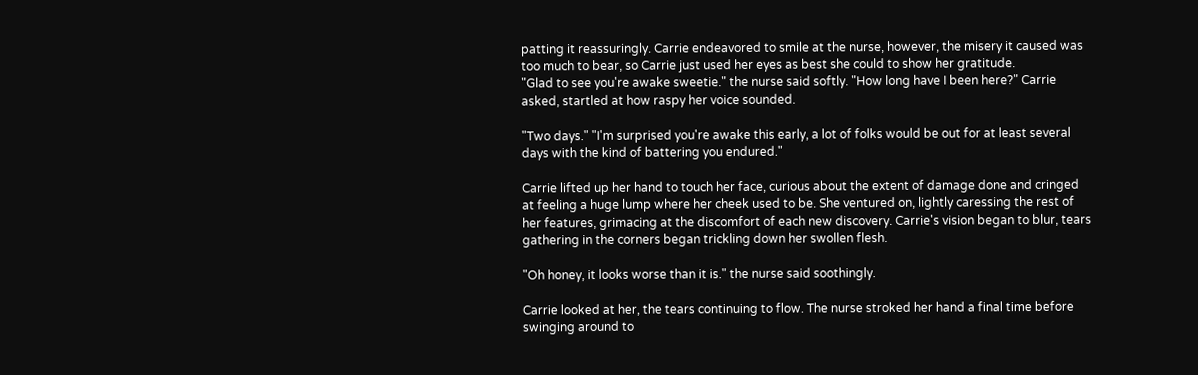patting it reassuringly. Carrie endeavored to smile at the nurse, however, the misery it caused was too much to bear, so Carrie just used her eyes as best she could to show her gratitude.
"Glad to see you're awake sweetie." the nurse said softly. "How long have I been here?" Carrie asked, startled at how raspy her voice sounded.

"Two days." "I'm surprised you're awake this early, a lot of folks would be out for at least several days with the kind of battering you endured."

Carrie lifted up her hand to touch her face, curious about the extent of damage done and cringed at feeling a huge lump where her cheek used to be. She ventured on, lightly caressing the rest of her features, grimacing at the discomfort of each new discovery. Carrie's vision began to blur, tears gathering in the corners began trickling down her swollen flesh.

"Oh honey, it looks worse than it is." the nurse said soothingly.

Carrie looked at her, the tears continuing to flow. The nurse stroked her hand a final time before swinging around to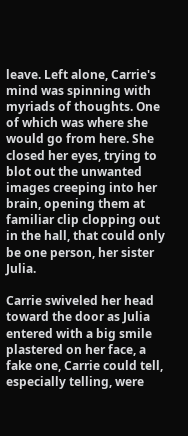leave. Left alone, Carrie's mind was spinning with myriads of thoughts. One of which was where she would go from here. She closed her eyes, trying to blot out the unwanted images creeping into her brain, opening them at familiar clip clopping out in the hall, that could only be one person, her sister Julia.

Carrie swiveled her head toward the door as Julia entered with a big smile plastered on her face, a fake one, Carrie could tell, especially telling, were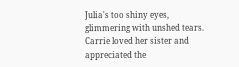Julia's too shiny eyes, glimmering with unshed tears. Carrie loved her sister and appreciated the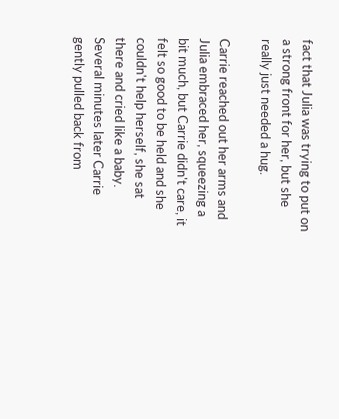fact that Julia was trying to put on a strong front for her, but she really just needed a hug.

Carrie reached out her arms and Julia embraced her, squeezing a bit much, but Carrie didn't care, it felt so good to be held and she couldn't help herself, she sat there and cried like a baby. Several minutes later Carrie gently pulled back from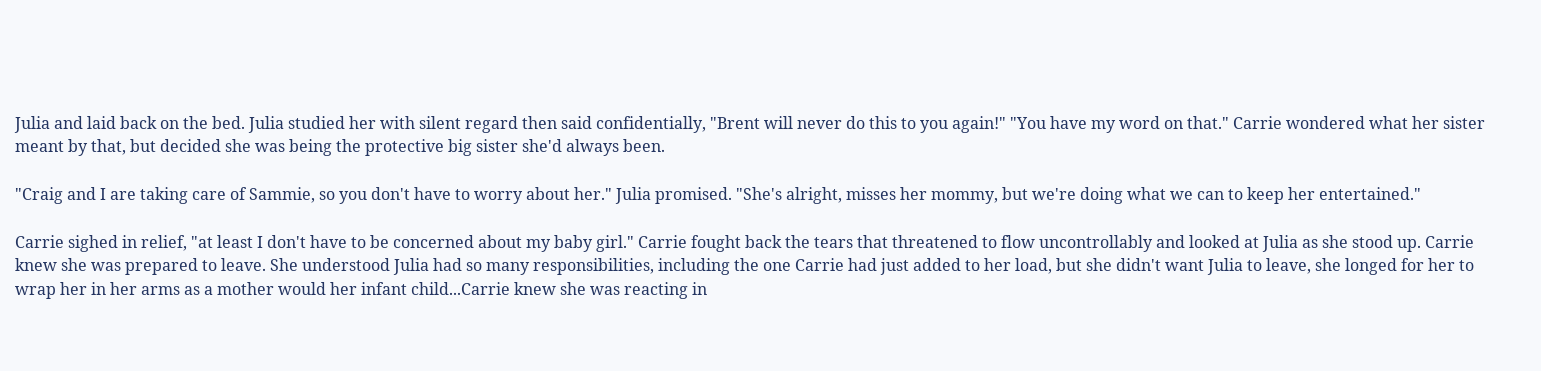Julia and laid back on the bed. Julia studied her with silent regard then said confidentially, "Brent will never do this to you again!" "You have my word on that." Carrie wondered what her sister meant by that, but decided she was being the protective big sister she'd always been.

"Craig and I are taking care of Sammie, so you don't have to worry about her." Julia promised. "She's alright, misses her mommy, but we're doing what we can to keep her entertained."

Carrie sighed in relief, "at least I don't have to be concerned about my baby girl." Carrie fought back the tears that threatened to flow uncontrollably and looked at Julia as she stood up. Carrie knew she was prepared to leave. She understood Julia had so many responsibilities, including the one Carrie had just added to her load, but she didn't want Julia to leave, she longed for her to wrap her in her arms as a mother would her infant child...Carrie knew she was reacting in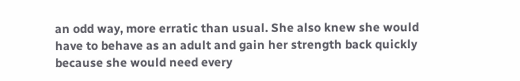an odd way, more erratic than usual. She also knew she would have to behave as an adult and gain her strength back quickly because she would need every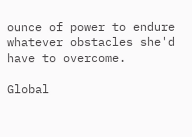ounce of power to endure whatever obstacles she'd have to overcome.

Global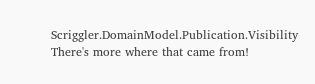Scriggler.DomainModel.Publication.Visibility
There's more where that came from!